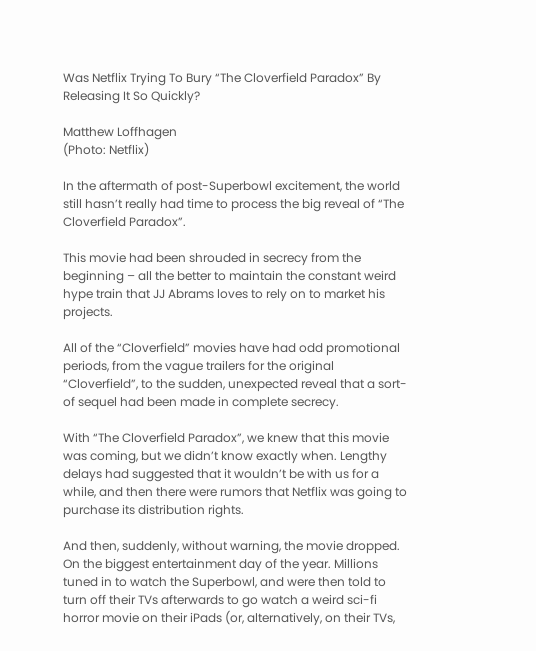Was Netflix Trying To Bury “The Cloverfield Paradox” By Releasing It So Quickly?

Matthew Loffhagen
(Photo: Netflix)

In the aftermath of post-Superbowl excitement, the world still hasn’t really had time to process the big reveal of “The Cloverfield Paradox”.

This movie had been shrouded in secrecy from the beginning – all the better to maintain the constant weird hype train that JJ Abrams loves to rely on to market his projects.

All of the “Cloverfield” movies have had odd promotional periods, from the vague trailers for the original “Cloverfield”, to the sudden, unexpected reveal that a sort-of sequel had been made in complete secrecy.

With “The Cloverfield Paradox”, we knew that this movie was coming, but we didn’t know exactly when. Lengthy delays had suggested that it wouldn’t be with us for a while, and then there were rumors that Netflix was going to purchase its distribution rights.

And then, suddenly, without warning, the movie dropped. On the biggest entertainment day of the year. Millions tuned in to watch the Superbowl, and were then told to turn off their TVs afterwards to go watch a weird sci-fi horror movie on their iPads (or, alternatively, on their TVs,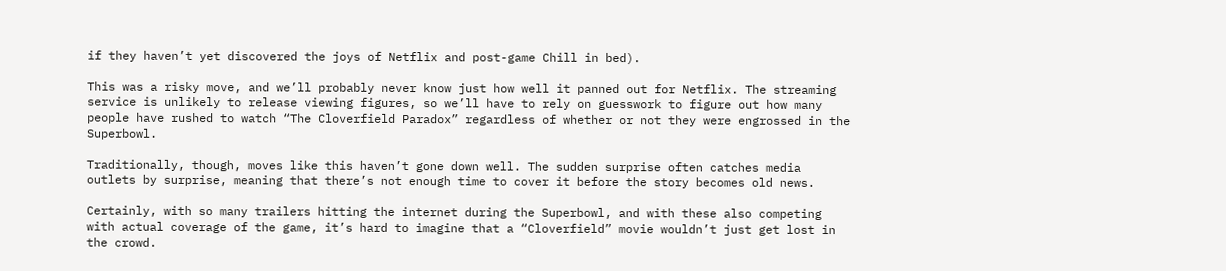if they haven’t yet discovered the joys of Netflix and post-game Chill in bed).

This was a risky move, and we’ll probably never know just how well it panned out for Netflix. The streaming service is unlikely to release viewing figures, so we’ll have to rely on guesswork to figure out how many people have rushed to watch “The Cloverfield Paradox” regardless of whether or not they were engrossed in the Superbowl.

Traditionally, though, moves like this haven’t gone down well. The sudden surprise often catches media outlets by surprise, meaning that there’s not enough time to cover it before the story becomes old news.

Certainly, with so many trailers hitting the internet during the Superbowl, and with these also competing with actual coverage of the game, it’s hard to imagine that a “Cloverfield” movie wouldn’t just get lost in the crowd.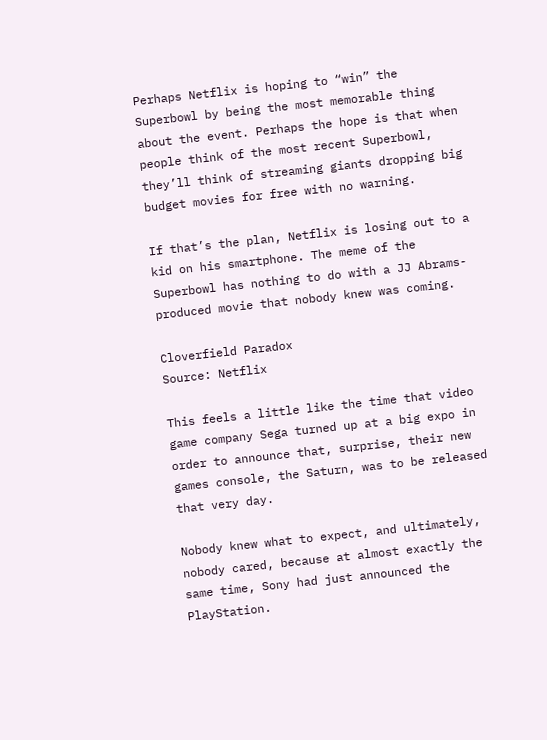Perhaps Netflix is hoping to “win” the Superbowl by being the most memorable thing about the event. Perhaps the hope is that when people think of the most recent Superbowl, they’ll think of streaming giants dropping big budget movies for free with no warning.

If that’s the plan, Netflix is losing out to a kid on his smartphone. The meme of the Superbowl has nothing to do with a JJ Abrams-produced movie that nobody knew was coming.

Cloverfield Paradox
Source: Netflix

This feels a little like the time that video game company Sega turned up at a big expo in order to announce that, surprise, their new games console, the Saturn, was to be released that very day.

Nobody knew what to expect, and ultimately, nobody cared, because at almost exactly the same time, Sony had just announced the PlayStation.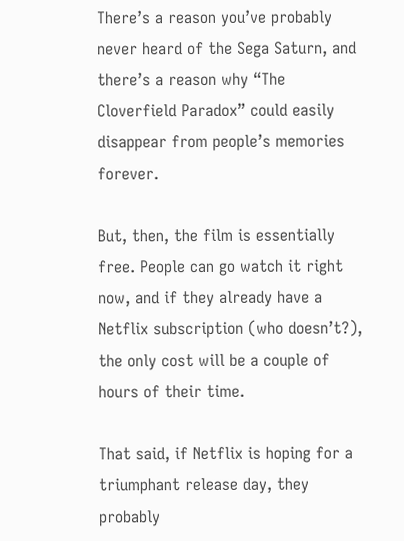There’s a reason you’ve probably never heard of the Sega Saturn, and there’s a reason why “The Cloverfield Paradox” could easily disappear from people’s memories forever.

But, then, the film is essentially free. People can go watch it right now, and if they already have a Netflix subscription (who doesn’t?), the only cost will be a couple of hours of their time.

That said, if Netflix is hoping for a triumphant release day, they probably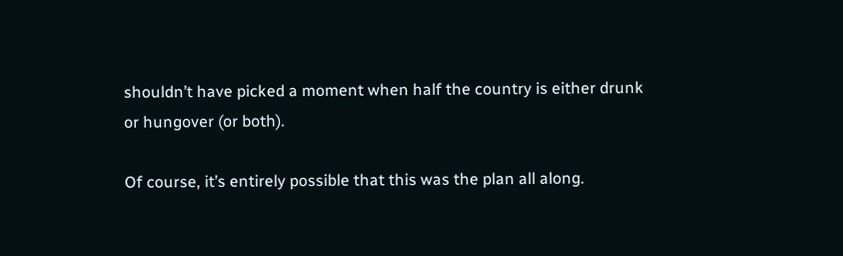shouldn’t have picked a moment when half the country is either drunk or hungover (or both).

Of course, it’s entirely possible that this was the plan all along.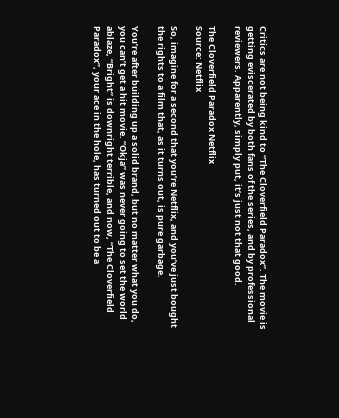Critics are not being kind to “The Cloverfield Paradox”. The movie is getting eviscerated by both fans of the series, and by professional reviewers. Apparently, simply put, it’s just not that good.

The Cloverfield Paradox Netflix
Source: Netflix

So, imagine for a second that you’re Netflix, and you’ve just bought the rights to a film that, as it turns out, is pure garbage.

You’re after building up a solid brand, but no matter what you do, you can’t get a hit movie. “Okja” was never going to set the world ablaze, “Bright” is downright terrible, and now, “The Cloverfield Paradox”, your ace in the hole, has turned out to be a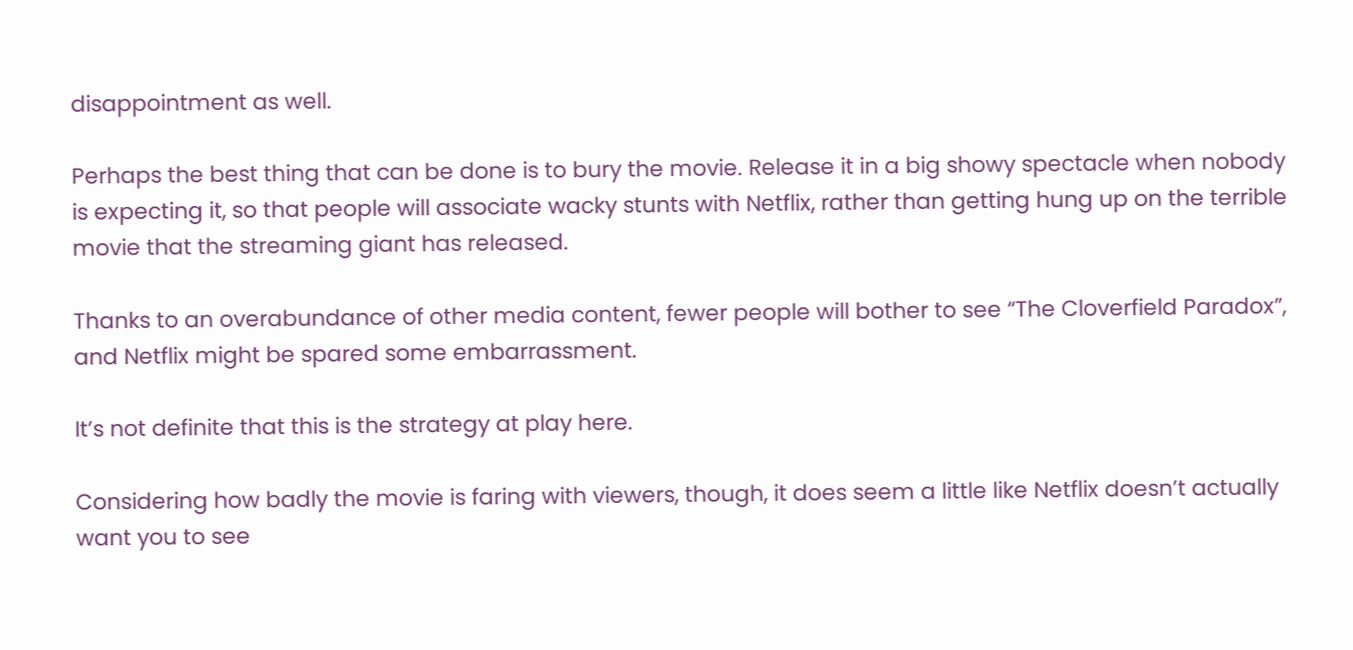disappointment as well.

Perhaps the best thing that can be done is to bury the movie. Release it in a big showy spectacle when nobody is expecting it, so that people will associate wacky stunts with Netflix, rather than getting hung up on the terrible movie that the streaming giant has released.

Thanks to an overabundance of other media content, fewer people will bother to see “The Cloverfield Paradox”, and Netflix might be spared some embarrassment.

It’s not definite that this is the strategy at play here.

Considering how badly the movie is faring with viewers, though, it does seem a little like Netflix doesn’t actually want you to see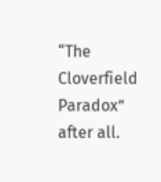“The Cloverfield Paradox” after all.